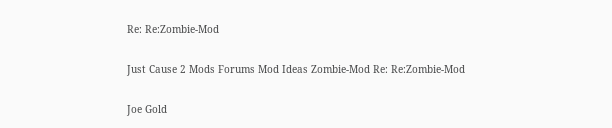Re: Re:Zombie-Mod

Just Cause 2 Mods Forums Mod Ideas Zombie-Mod Re: Re:Zombie-Mod

Joe Gold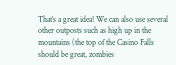That’s a great idea! We can also use several other outposts such as high up in the mountains (the top of the Casino Falls should be great, zombies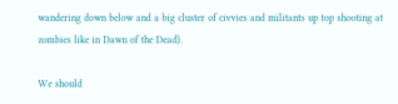wandering down below and a big cluster of civvies and militants up top shooting at zombies like in Dawn of the Dead).

We should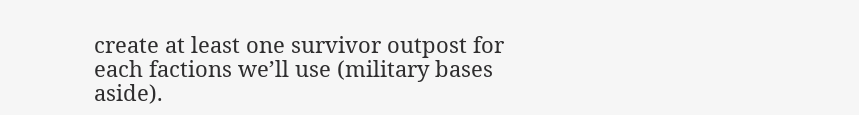create at least one survivor outpost for each factions we’ll use (military bases aside).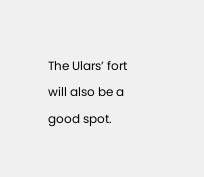The Ulars’ fort will also be a good spot.